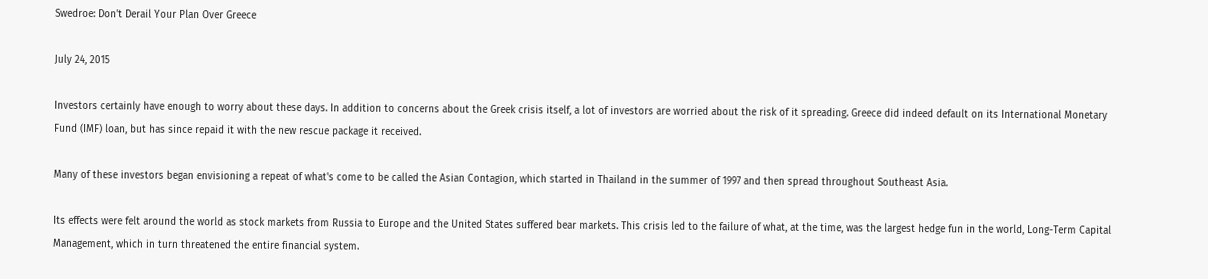Swedroe: Don't Derail Your Plan Over Greece

July 24, 2015

Investors certainly have enough to worry about these days. In addition to concerns about the Greek crisis itself, a lot of investors are worried about the risk of it spreading. Greece did indeed default on its International Monetary Fund (IMF) loan, but has since repaid it with the new rescue package it received.

Many of these investors began envisioning a repeat of what's come to be called the Asian Contagion, which started in Thailand in the summer of 1997 and then spread throughout Southeast Asia.

Its effects were felt around the world as stock markets from Russia to Europe and the United States suffered bear markets. This crisis led to the failure of what, at the time, was the largest hedge fun in the world, Long-Term Capital Management, which in turn threatened the entire financial system.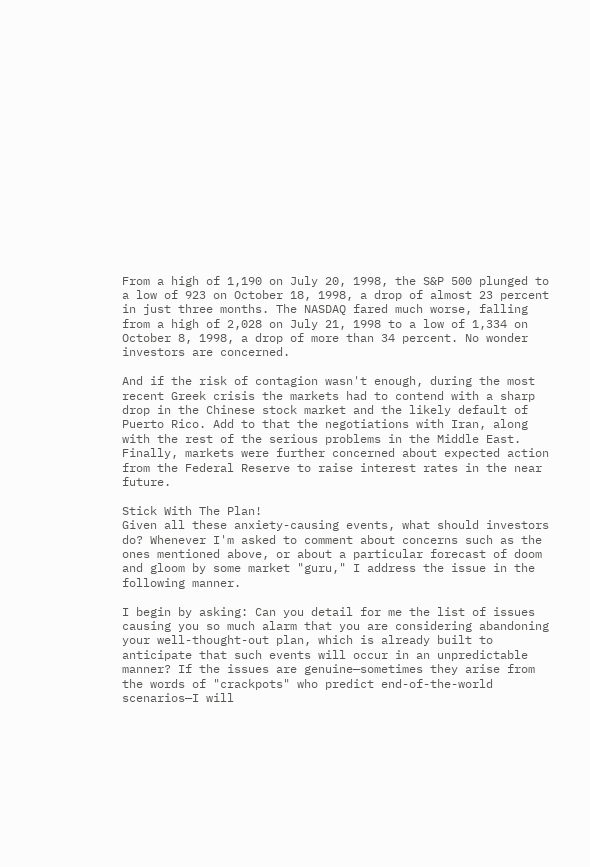From a high of 1,190 on July 20, 1998, the S&P 500 plunged to a low of 923 on October 18, 1998, a drop of almost 23 percent in just three months. The NASDAQ fared much worse, falling from a high of 2,028 on July 21, 1998 to a low of 1,334 on October 8, 1998, a drop of more than 34 percent. No wonder investors are concerned.

And if the risk of contagion wasn't enough, during the most recent Greek crisis the markets had to contend with a sharp drop in the Chinese stock market and the likely default of Puerto Rico. Add to that the negotiations with Iran, along with the rest of the serious problems in the Middle East. Finally, markets were further concerned about expected action from the Federal Reserve to raise interest rates in the near future.

Stick With The Plan!
Given all these anxiety-causing events, what should investors do? Whenever I'm asked to comment about concerns such as the ones mentioned above, or about a particular forecast of doom and gloom by some market "guru," I address the issue in the following manner.

I begin by asking: Can you detail for me the list of issues causing you so much alarm that you are considering abandoning your well-thought-out plan, which is already built to anticipate that such events will occur in an unpredictable manner? If the issues are genuine—sometimes they arise from the words of "crackpots" who predict end-of-the-world scenarios—I will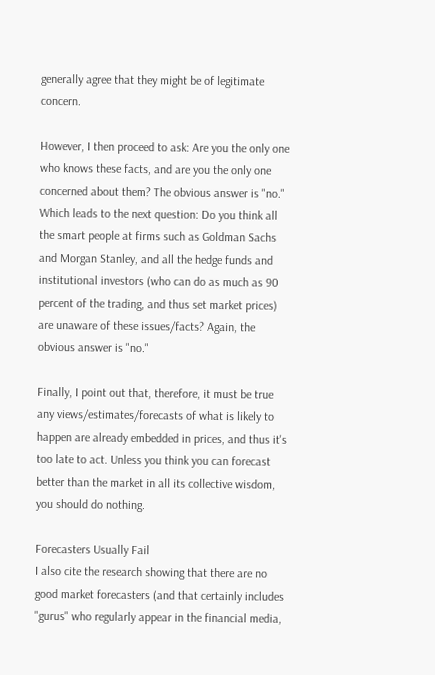generally agree that they might be of legitimate concern.

However, I then proceed to ask: Are you the only one who knows these facts, and are you the only one concerned about them? The obvious answer is "no." Which leads to the next question: Do you think all the smart people at firms such as Goldman Sachs and Morgan Stanley, and all the hedge funds and institutional investors (who can do as much as 90 percent of the trading, and thus set market prices) are unaware of these issues/facts? Again, the obvious answer is "no."

Finally, I point out that, therefore, it must be true any views/estimates/forecasts of what is likely to happen are already embedded in prices, and thus it's too late to act. Unless you think you can forecast better than the market in all its collective wisdom, you should do nothing.

Forecasters Usually Fail
I also cite the research showing that there are no good market forecasters (and that certainly includes "gurus" who regularly appear in the financial media,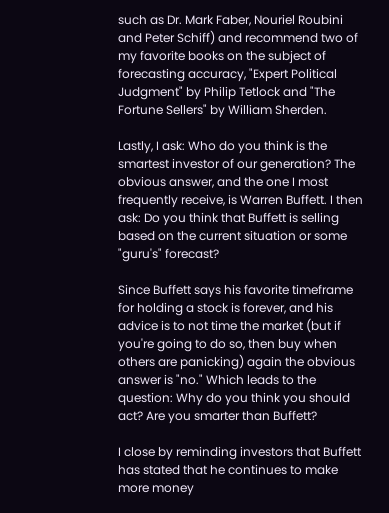such as Dr. Mark Faber, Nouriel Roubini and Peter Schiff) and recommend two of my favorite books on the subject of forecasting accuracy, "Expert Political Judgment" by Philip Tetlock and "The Fortune Sellers" by William Sherden.

Lastly, I ask: Who do you think is the smartest investor of our generation? The obvious answer, and the one I most frequently receive, is Warren Buffett. I then ask: Do you think that Buffett is selling based on the current situation or some "guru's" forecast?

Since Buffett says his favorite timeframe for holding a stock is forever, and his advice is to not time the market (but if you're going to do so, then buy when others are panicking) again the obvious answer is "no." Which leads to the question: Why do you think you should act? Are you smarter than Buffett?

I close by reminding investors that Buffett has stated that he continues to make more money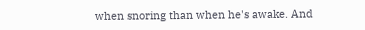when snoring than when he's awake. And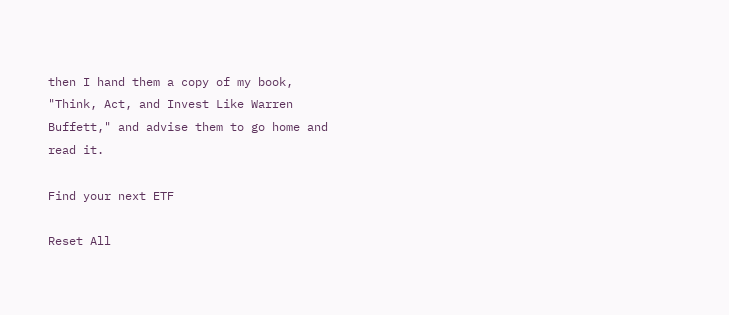then I hand them a copy of my book, "Think, Act, and Invest Like Warren Buffett," and advise them to go home and read it.

Find your next ETF

Reset All